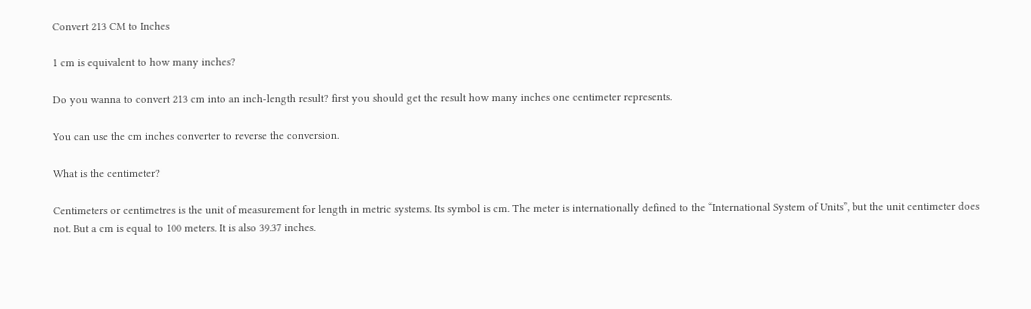Convert 213 CM to Inches

1 cm is equivalent to how many inches?

Do you wanna to convert 213 cm into an inch-length result? first you should get the result how many inches one centimeter represents.

You can use the cm inches converter to reverse the conversion.

What is the centimeter?

Centimeters or centimetres is the unit of measurement for length in metric systems. Its symbol is cm. The meter is internationally defined to the “International System of Units”, but the unit centimeter does not. But a cm is equal to 100 meters. It is also 39.37 inches.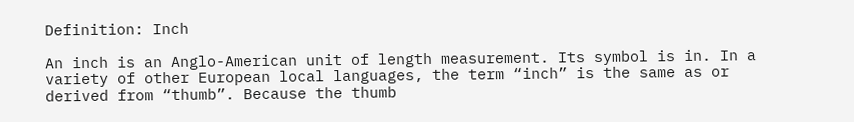Definition: Inch

An inch is an Anglo-American unit of length measurement. Its symbol is in. In a variety of other European local languages, the term “inch” is the same as or derived from “thumb”. Because the thumb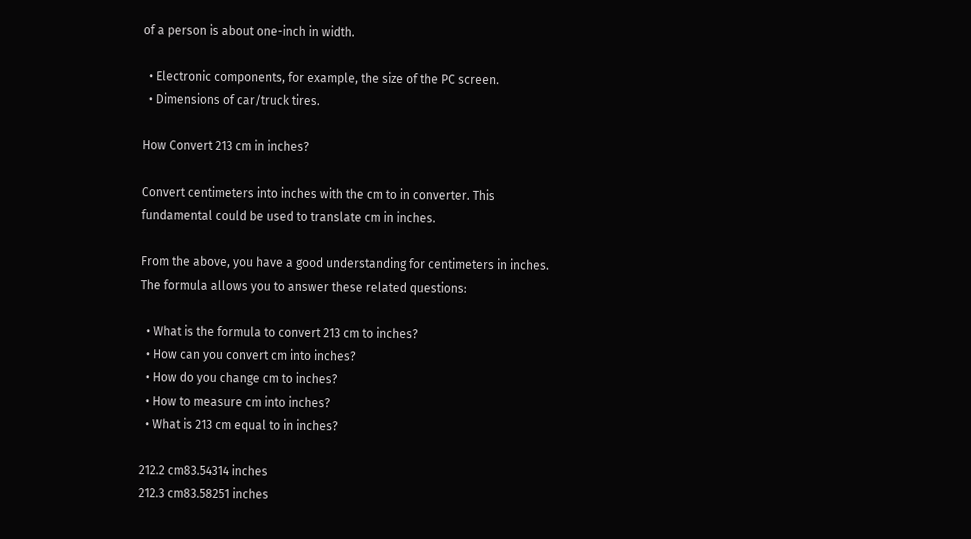of a person is about one-inch in width.

  • Electronic components, for example, the size of the PC screen.
  • Dimensions of car/truck tires.

How Convert 213 cm in inches?

Convert centimeters into inches with the cm to in converter. This fundamental could be used to translate cm in inches.

From the above, you have a good understanding for centimeters in inches. The formula allows you to answer these related questions:

  • What is the formula to convert 213 cm to inches?
  • How can you convert cm into inches?
  • How do you change cm to inches?
  • How to measure cm into inches?
  • What is 213 cm equal to in inches?

212.2 cm83.54314 inches
212.3 cm83.58251 inches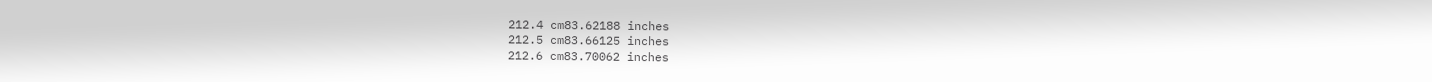212.4 cm83.62188 inches
212.5 cm83.66125 inches
212.6 cm83.70062 inches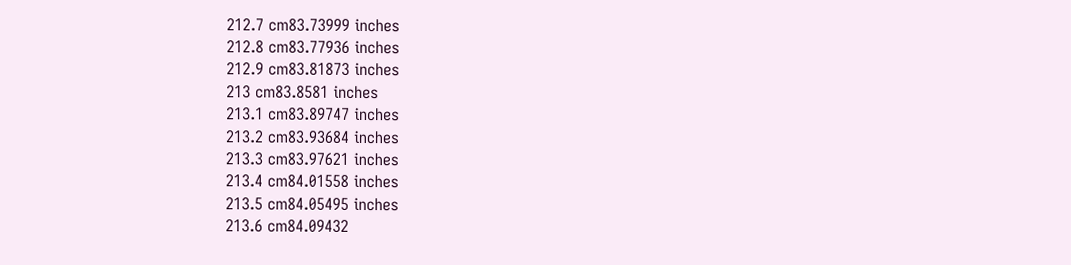212.7 cm83.73999 inches
212.8 cm83.77936 inches
212.9 cm83.81873 inches
213 cm83.8581 inches
213.1 cm83.89747 inches
213.2 cm83.93684 inches
213.3 cm83.97621 inches
213.4 cm84.01558 inches
213.5 cm84.05495 inches
213.6 cm84.09432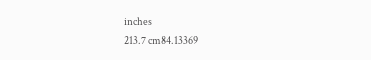inches
213.7 cm84.13369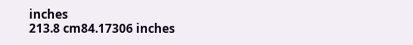inches
213.8 cm84.17306 inches